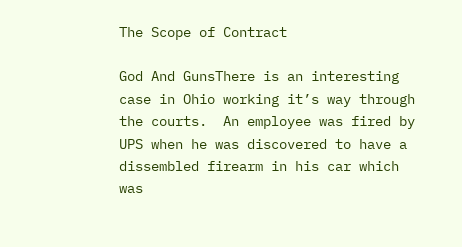The Scope of Contract

God And GunsThere is an interesting case in Ohio working it’s way through the courts.  An employee was fired by UPS when he was discovered to have a dissembled firearm in his car which was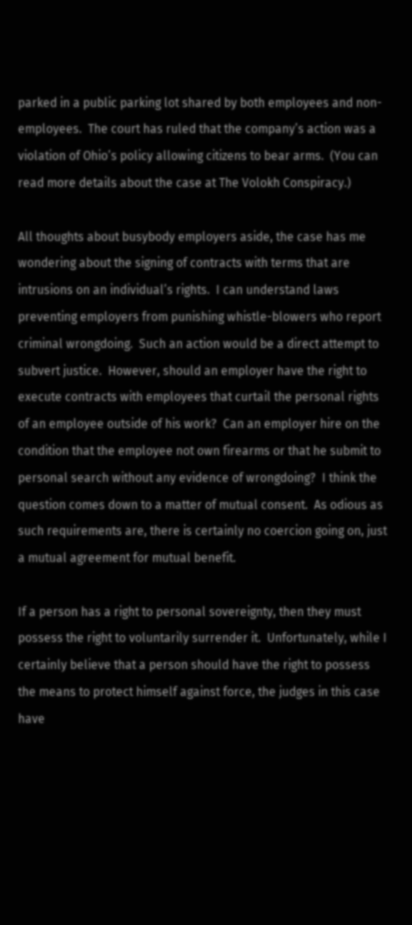parked in a public parking lot shared by both employees and non-employees.  The court has ruled that the company’s action was a violation of Ohio’s policy allowing citizens to bear arms.  (You can read more details about the case at The Volokh Conspiracy.)

All thoughts about busybody employers aside, the case has me wondering about the signing of contracts with terms that are intrusions on an individual’s rights.  I can understand laws preventing employers from punishing whistle-blowers who report criminal wrongdoing.  Such an action would be a direct attempt to subvert justice.  However, should an employer have the right to execute contracts with employees that curtail the personal rights of an employee outside of his work?  Can an employer hire on the condition that the employee not own firearms or that he submit to personal search without any evidence of wrongdoing?  I think the question comes down to a matter of mutual consent.  As odious as such requirements are, there is certainly no coercion going on, just a mutual agreement for mutual benefit.

If a person has a right to personal sovereignty, then they must possess the right to voluntarily surrender it.  Unfortunately, while I certainly believe that a person should have the right to possess the means to protect himself against force, the judges in this case have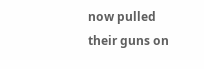now pulled their guns on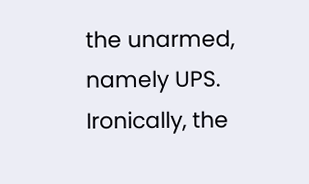the unarmed, namely UPS.  Ironically, the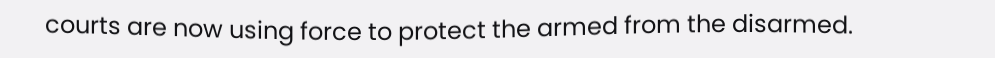courts are now using force to protect the armed from the disarmed.